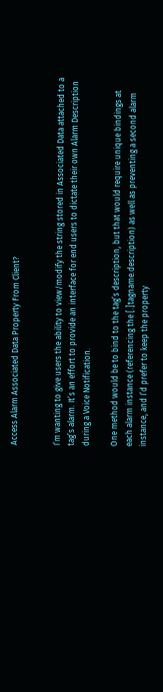Access Alarm Associated Data Property From Client?


I’m wanting to give users the ability to view/modify the string stored in Associated Data attached to a tag’s alarm. It’s an effort to provide an interface for end users to dictate their own Alarm Description during a Voice Notification.

One method would be to bind to the tag’s description, but that would require unique bindings at each alarm instance (referencing the [.]tagname.description) as well as preventing a second alarm instance, and I’d prefer to keep the property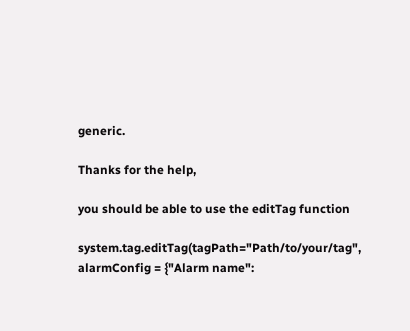generic.

Thanks for the help,

you should be able to use the editTag function

system.tag.editTag(tagPath="Path/to/your/tag", alarmConfig = {"Alarm name":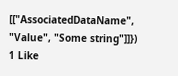[["AssociatedDataName", "Value", "Some string"]]})
1 Like